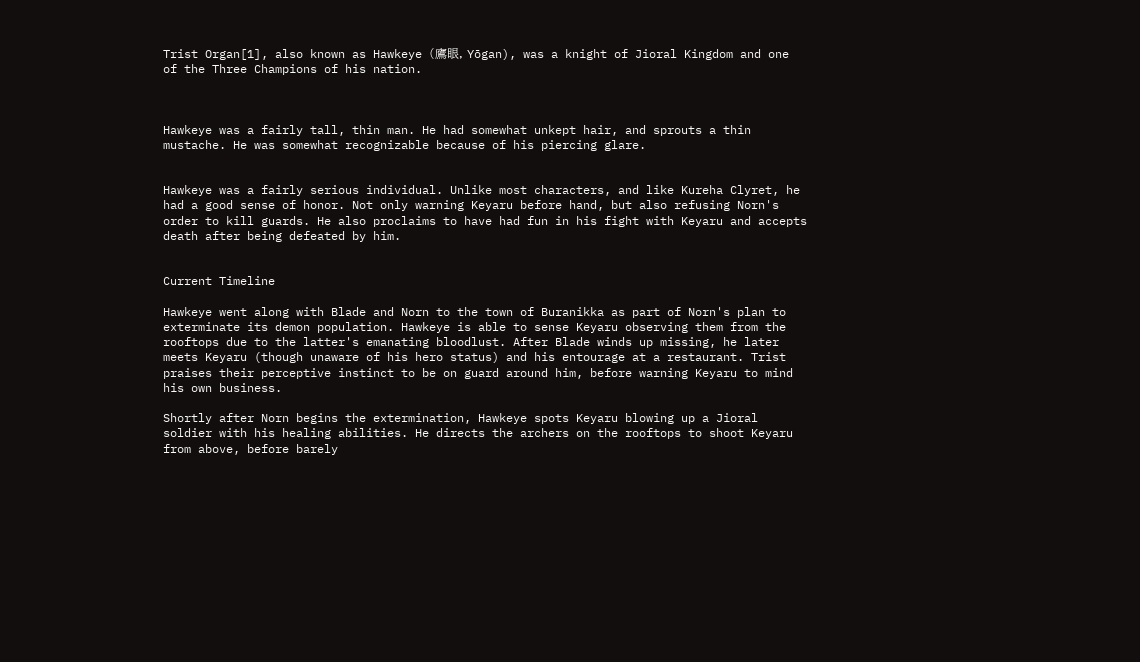Trist Organ[1], also known as Hawkeye (鷹眼, Yōgan), was a knight of Jioral Kingdom and one of the Three Champions of his nation.



Hawkeye was a fairly tall, thin man. He had somewhat unkept hair, and sprouts a thin mustache. He was somewhat recognizable because of his piercing glare.


Hawkeye was a fairly serious individual. Unlike most characters, and like Kureha Clyret, he had a good sense of honor. Not only warning Keyaru before hand, but also refusing Norn's order to kill guards. He also proclaims to have had fun in his fight with Keyaru and accepts death after being defeated by him.


Current Timeline

Hawkeye went along with Blade and Norn to the town of Buranikka as part of Norn's plan to exterminate its demon population. Hawkeye is able to sense Keyaru observing them from the rooftops due to the latter's emanating bloodlust. After Blade winds up missing, he later meets Keyaru (though unaware of his hero status) and his entourage at a restaurant. Trist praises their perceptive instinct to be on guard around him, before warning Keyaru to mind his own business.

Shortly after Norn begins the extermination, Hawkeye spots Keyaru blowing up a Jioral soldier with his healing abilities. He directs the archers on the rooftops to shoot Keyaru from above, before barely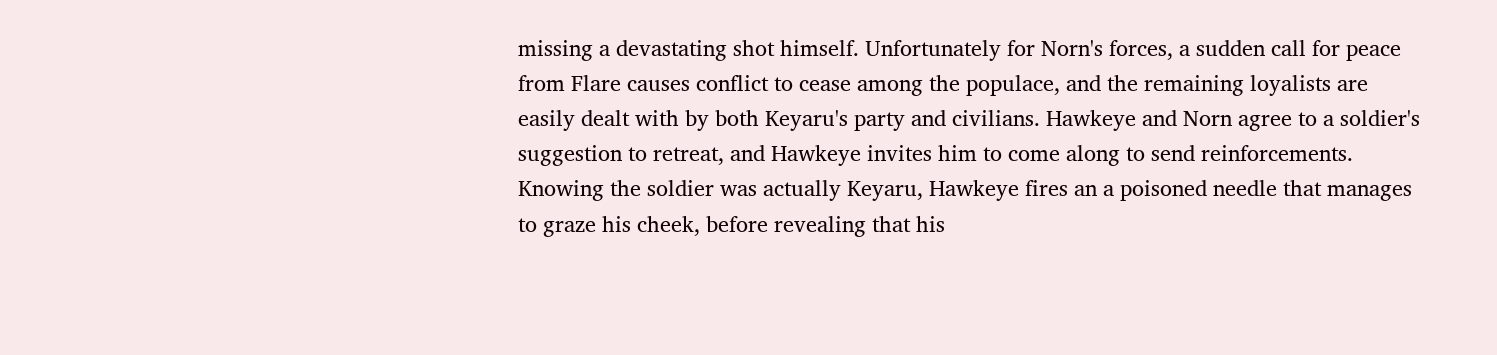missing a devastating shot himself. Unfortunately for Norn's forces, a sudden call for peace from Flare causes conflict to cease among the populace, and the remaining loyalists are easily dealt with by both Keyaru's party and civilians. Hawkeye and Norn agree to a soldier's suggestion to retreat, and Hawkeye invites him to come along to send reinforcements. Knowing the soldier was actually Keyaru, Hawkeye fires an a poisoned needle that manages to graze his cheek, before revealing that his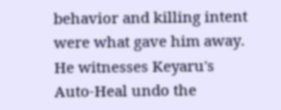behavior and killing intent were what gave him away. He witnesses Keyaru's Auto-Heal undo the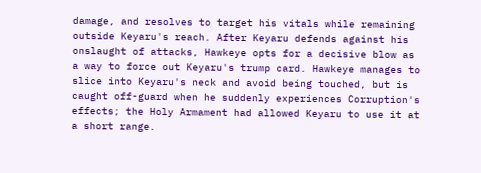damage, and resolves to target his vitals while remaining outside Keyaru's reach. After Keyaru defends against his onslaught of attacks, Hawkeye opts for a decisive blow as a way to force out Keyaru's trump card. Hawkeye manages to slice into Keyaru's neck and avoid being touched, but is caught off-guard when he suddenly experiences Corruption's effects; the Holy Armament had allowed Keyaru to use it at a short range.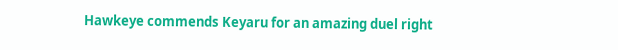Hawkeye commends Keyaru for an amazing duel right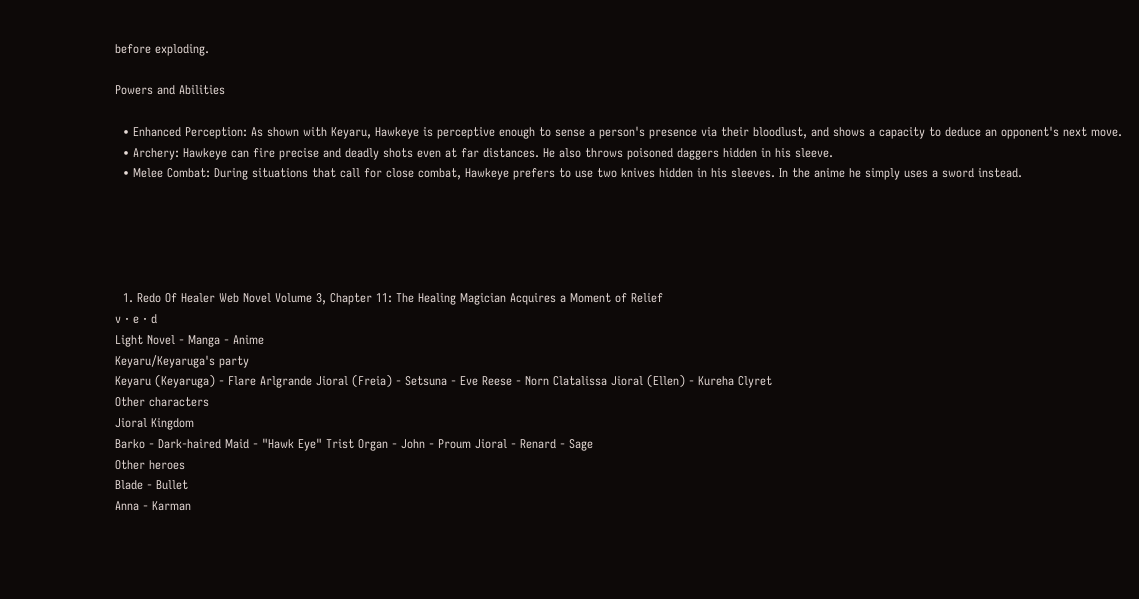before exploding.

Powers and Abilities

  • Enhanced Perception: As shown with Keyaru, Hawkeye is perceptive enough to sense a person's presence via their bloodlust, and shows a capacity to deduce an opponent's next move.
  • Archery: Hawkeye can fire precise and deadly shots even at far distances. He also throws poisoned daggers hidden in his sleeve.
  • Melee Combat: During situations that call for close combat, Hawkeye prefers to use two knives hidden in his sleeves. In the anime he simply uses a sword instead.





  1. Redo Of Healer Web Novel Volume 3, Chapter 11: The Healing Magician Acquires a Moment of Relief
v · e · d
Light Novel - Manga - Anime
Keyaru/Keyaruga's party
Keyaru (Keyaruga) - Flare Arlgrande Jioral (Freia) - Setsuna - Eve Reese - Norn Clatalissa Jioral (Ellen) - Kureha Clyret
Other characters
Jioral Kingdom
Barko - Dark-haired Maid - "Hawk Eye" Trist Organ - John - Proum Jioral - Renard - Sage
Other heroes
Blade - Bullet
Anna - Karman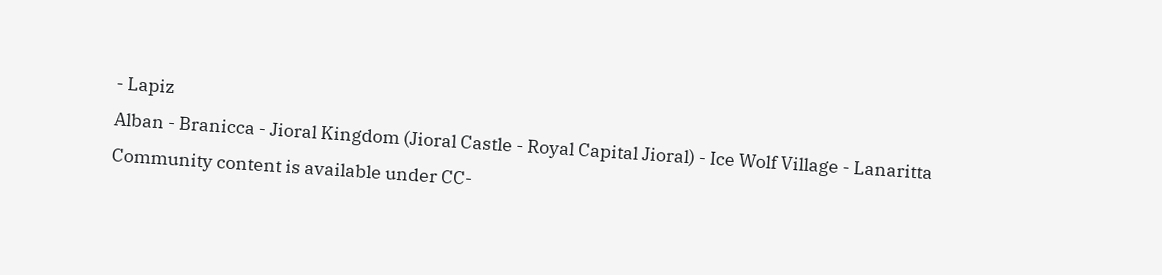- Lapiz
Alban - Branicca - Jioral Kingdom (Jioral Castle - Royal Capital Jioral) - Ice Wolf Village - Lanaritta
Community content is available under CC-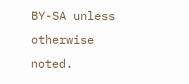BY-SA unless otherwise noted.